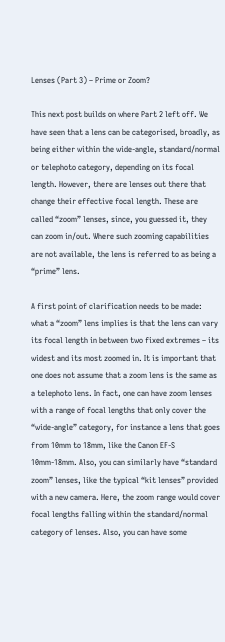Lenses (Part 3) – Prime or Zoom?

This next post builds on where Part 2 left off. We have seen that a lens can be categorised, broadly, as being either within the wide-angle, standard/normal or telephoto category, depending on its focal length. However, there are lenses out there that change their effective focal length. These are called “zoom” lenses, since, you guessed it, they can zoom in/out. Where such zooming capabilities are not available, the lens is referred to as being a “prime” lens.

A first point of clarification needs to be made: what a “zoom” lens implies is that the lens can vary its focal length in between two fixed extremes – its widest and its most zoomed in. It is important that one does not assume that a zoom lens is the same as a telephoto lens. In fact, one can have zoom lenses with a range of focal lengths that only cover the “wide-angle” category, for instance a lens that goes from 10mm to 18mm, like the Canon EF-S 10mm-18mm. Also, you can similarly have “standard zoom” lenses, like the typical “kit lenses” provided with a new camera. Here, the zoom range would cover focal lengths falling within the standard/normal category of lenses. Also, you can have some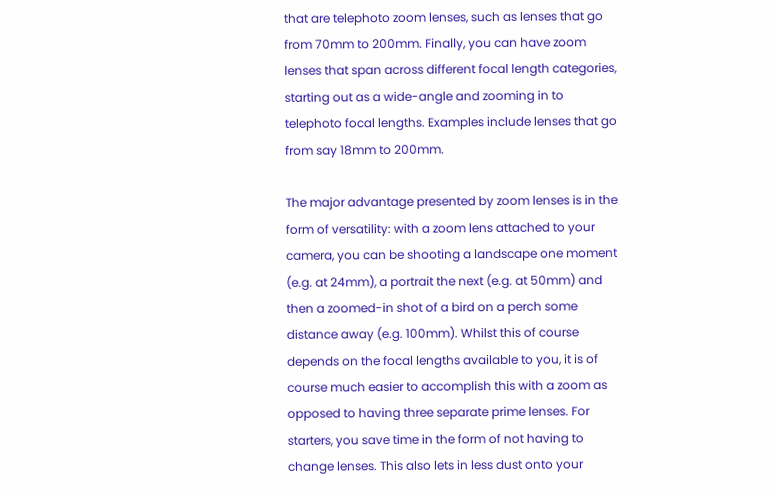that are telephoto zoom lenses, such as lenses that go from 70mm to 200mm. Finally, you can have zoom lenses that span across different focal length categories, starting out as a wide-angle and zooming in to telephoto focal lengths. Examples include lenses that go from say 18mm to 200mm.

The major advantage presented by zoom lenses is in the form of versatility: with a zoom lens attached to your camera, you can be shooting a landscape one moment (e.g. at 24mm), a portrait the next (e.g. at 50mm) and then a zoomed-in shot of a bird on a perch some distance away (e.g. 100mm). Whilst this of course depends on the focal lengths available to you, it is of course much easier to accomplish this with a zoom as opposed to having three separate prime lenses. For starters, you save time in the form of not having to change lenses. This also lets in less dust onto your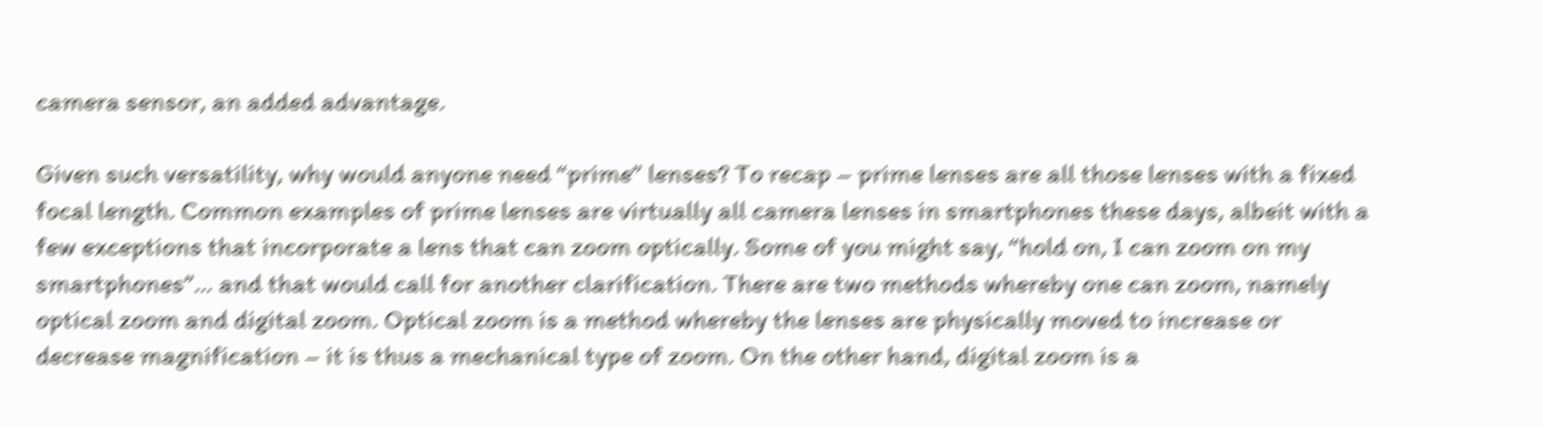camera sensor, an added advantage.

Given such versatility, why would anyone need “prime” lenses? To recap – prime lenses are all those lenses with a fixed focal length. Common examples of prime lenses are virtually all camera lenses in smartphones these days, albeit with a few exceptions that incorporate a lens that can zoom optically. Some of you might say, “hold on, I can zoom on my smartphones”… and that would call for another clarification. There are two methods whereby one can zoom, namely optical zoom and digital zoom. Optical zoom is a method whereby the lenses are physically moved to increase or decrease magnification – it is thus a mechanical type of zoom. On the other hand, digital zoom is a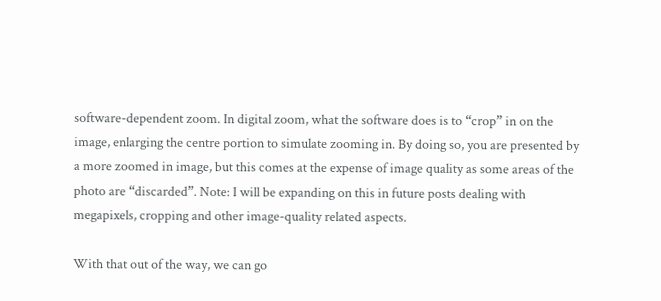software-dependent zoom. In digital zoom, what the software does is to “crop” in on the image, enlarging the centre portion to simulate zooming in. By doing so, you are presented by a more zoomed in image, but this comes at the expense of image quality as some areas of the photo are “discarded”. Note: I will be expanding on this in future posts dealing with megapixels, cropping and other image-quality related aspects.

With that out of the way, we can go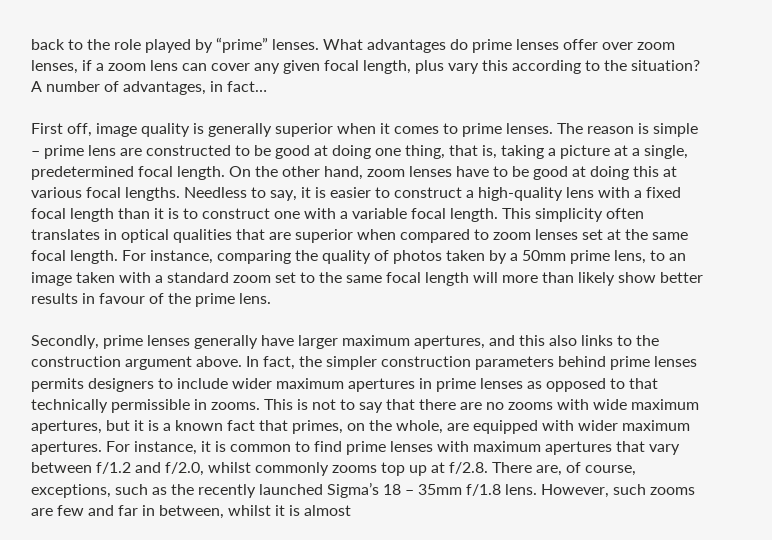back to the role played by “prime” lenses. What advantages do prime lenses offer over zoom lenses, if a zoom lens can cover any given focal length, plus vary this according to the situation? A number of advantages, in fact…

First off, image quality is generally superior when it comes to prime lenses. The reason is simple – prime lens are constructed to be good at doing one thing, that is, taking a picture at a single, predetermined focal length. On the other hand, zoom lenses have to be good at doing this at various focal lengths. Needless to say, it is easier to construct a high-quality lens with a fixed focal length than it is to construct one with a variable focal length. This simplicity often translates in optical qualities that are superior when compared to zoom lenses set at the same focal length. For instance, comparing the quality of photos taken by a 50mm prime lens, to an image taken with a standard zoom set to the same focal length will more than likely show better results in favour of the prime lens.

Secondly, prime lenses generally have larger maximum apertures, and this also links to the construction argument above. In fact, the simpler construction parameters behind prime lenses permits designers to include wider maximum apertures in prime lenses as opposed to that technically permissible in zooms. This is not to say that there are no zooms with wide maximum apertures, but it is a known fact that primes, on the whole, are equipped with wider maximum apertures. For instance, it is common to find prime lenses with maximum apertures that vary between f/1.2 and f/2.0, whilst commonly zooms top up at f/2.8. There are, of course, exceptions, such as the recently launched Sigma’s 18 – 35mm f/1.8 lens. However, such zooms are few and far in between, whilst it is almost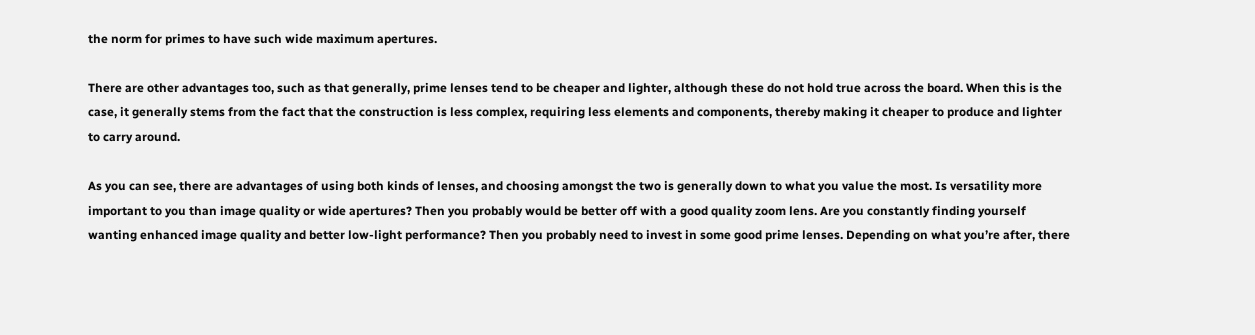the norm for primes to have such wide maximum apertures.

There are other advantages too, such as that generally, prime lenses tend to be cheaper and lighter, although these do not hold true across the board. When this is the case, it generally stems from the fact that the construction is less complex, requiring less elements and components, thereby making it cheaper to produce and lighter to carry around.

As you can see, there are advantages of using both kinds of lenses, and choosing amongst the two is generally down to what you value the most. Is versatility more important to you than image quality or wide apertures? Then you probably would be better off with a good quality zoom lens. Are you constantly finding yourself wanting enhanced image quality and better low-light performance? Then you probably need to invest in some good prime lenses. Depending on what you’re after, there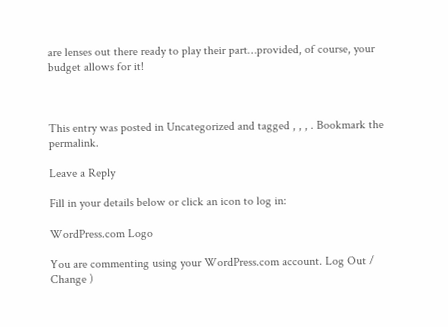are lenses out there ready to play their part…provided, of course, your budget allows for it!



This entry was posted in Uncategorized and tagged , , , . Bookmark the permalink.

Leave a Reply

Fill in your details below or click an icon to log in:

WordPress.com Logo

You are commenting using your WordPress.com account. Log Out /  Change )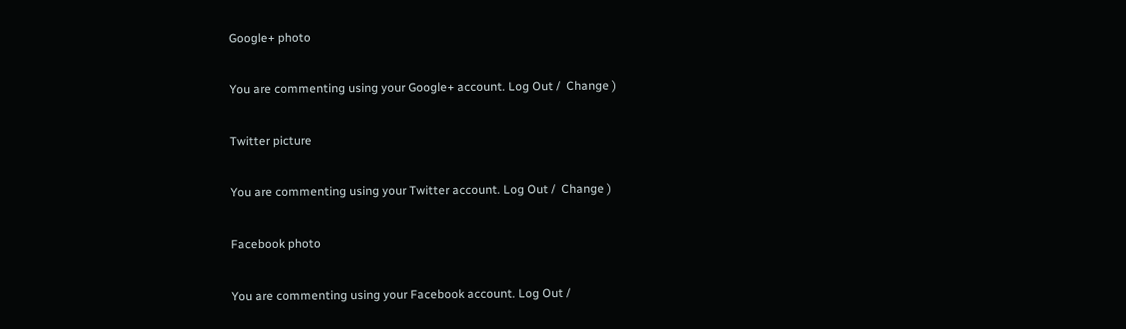Google+ photo

You are commenting using your Google+ account. Log Out /  Change )

Twitter picture

You are commenting using your Twitter account. Log Out /  Change )

Facebook photo

You are commenting using your Facebook account. Log Out /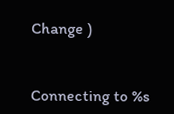Change )


Connecting to %s